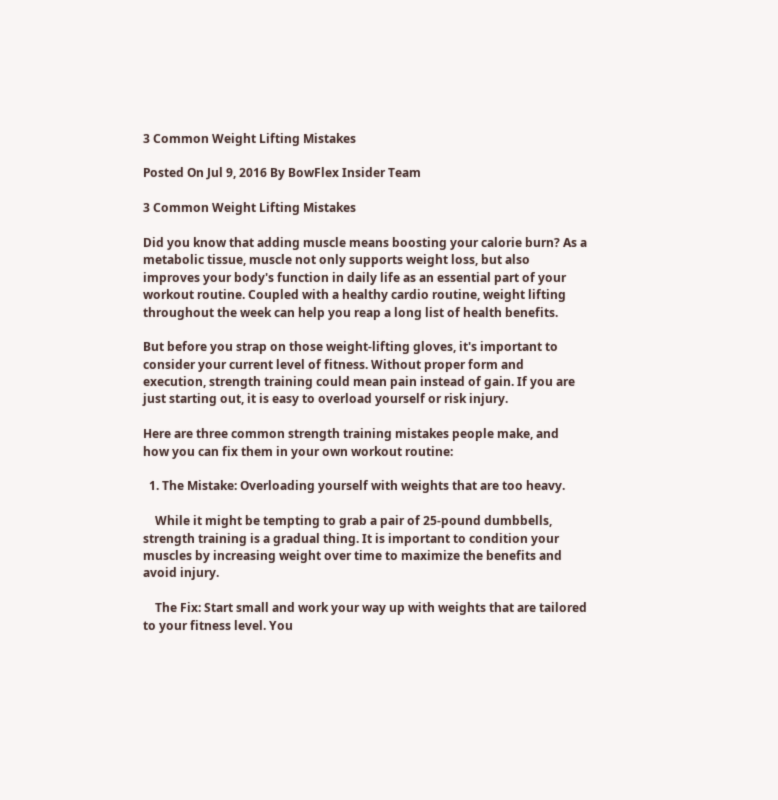3 Common Weight Lifting Mistakes

Posted On Jul 9, 2016 By BowFlex Insider Team

3 Common Weight Lifting Mistakes

Did you know that adding muscle means boosting your calorie burn? As a metabolic tissue, muscle not only supports weight loss, but also improves your body's function in daily life as an essential part of your workout routine. Coupled with a healthy cardio routine, weight lifting throughout the week can help you reap a long list of health benefits.

But before you strap on those weight-lifting gloves, it's important to consider your current level of fitness. Without proper form and execution, strength training could mean pain instead of gain. If you are just starting out, it is easy to overload yourself or risk injury.

Here are three common strength training mistakes people make, and how you can fix them in your own workout routine:

  1. The Mistake: Overloading yourself with weights that are too heavy.

    While it might be tempting to grab a pair of 25-pound dumbbells, strength training is a gradual thing. It is important to condition your muscles by increasing weight over time to maximize the benefits and avoid injury.

    The Fix: Start small and work your way up with weights that are tailored to your fitness level. You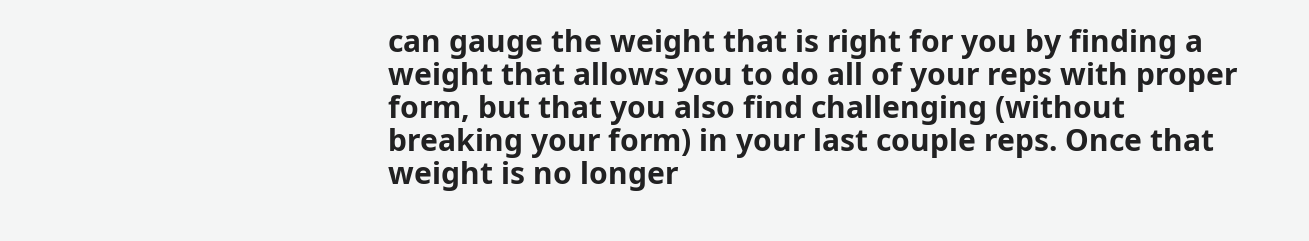can gauge the weight that is right for you by finding a weight that allows you to do all of your reps with proper form, but that you also find challenging (without breaking your form) in your last couple reps. Once that weight is no longer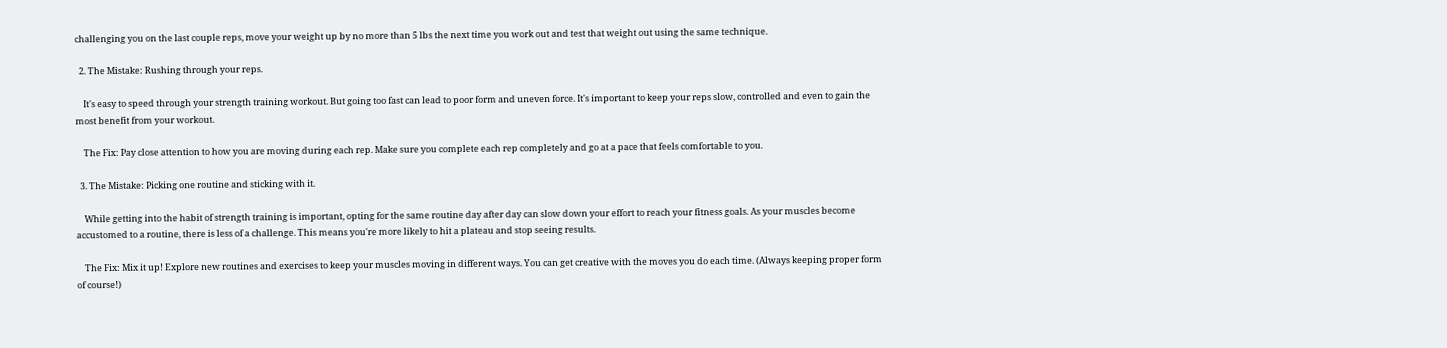challenging you on the last couple reps, move your weight up by no more than 5 lbs the next time you work out and test that weight out using the same technique.

  2. The Mistake: Rushing through your reps.

    It's easy to speed through your strength training workout. But going too fast can lead to poor form and uneven force. It's important to keep your reps slow, controlled and even to gain the most benefit from your workout.

    The Fix: Pay close attention to how you are moving during each rep. Make sure you complete each rep completely and go at a pace that feels comfortable to you.

  3. The Mistake: Picking one routine and sticking with it.

    While getting into the habit of strength training is important, opting for the same routine day after day can slow down your effort to reach your fitness goals. As your muscles become accustomed to a routine, there is less of a challenge. This means you're more likely to hit a plateau and stop seeing results.

    The Fix: Mix it up! Explore new routines and exercises to keep your muscles moving in different ways. You can get creative with the moves you do each time. (Always keeping proper form of course!)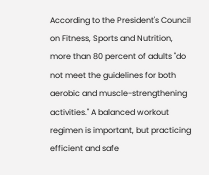According to the President's Council on Fitness, Sports and Nutrition, more than 80 percent of adults "do not meet the guidelines for both aerobic and muscle-strengthening activities." A balanced workout regimen is important, but practicing efficient and safe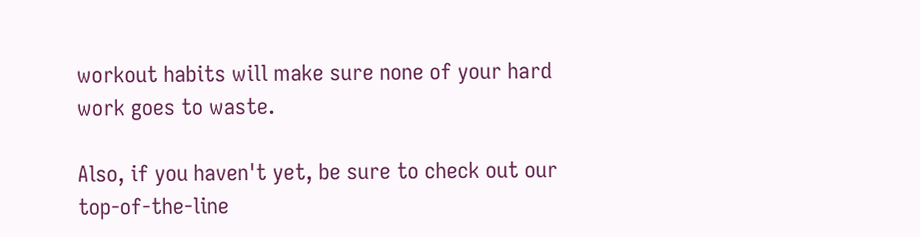workout habits will make sure none of your hard work goes to waste.

Also, if you haven't yet, be sure to check out our top-of-the-line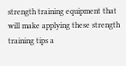strength training equipment that will make applying these strength training tips a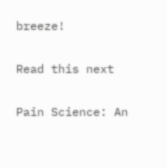breeze!

Read this next

Pain Science: An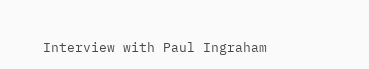Interview with Paul Ingraham